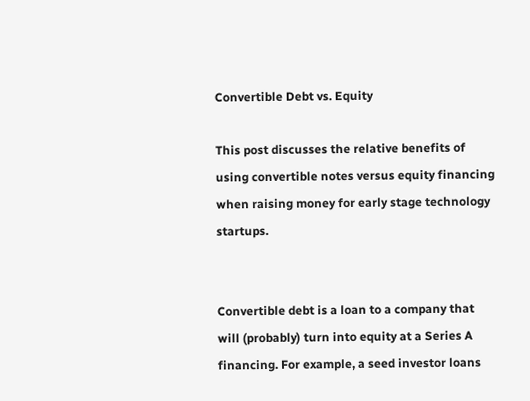Convertible Debt vs. Equity

This post discusses the relative benefits of using convertible notes versus equity financing when raising money for early stage technology startups.


Convertible debt is a loan to a company that will (probably) turn into equity at a Series A financing. For example, a seed investor loans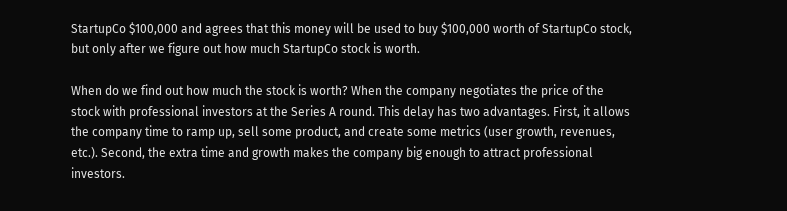StartupCo $100,000 and agrees that this money will be used to buy $100,000 worth of StartupCo stock, but only after we figure out how much StartupCo stock is worth.

When do we find out how much the stock is worth? When the company negotiates the price of the stock with professional investors at the Series A round. This delay has two advantages. First, it allows the company time to ramp up, sell some product, and create some metrics (user growth, revenues, etc.). Second, the extra time and growth makes the company big enough to attract professional investors.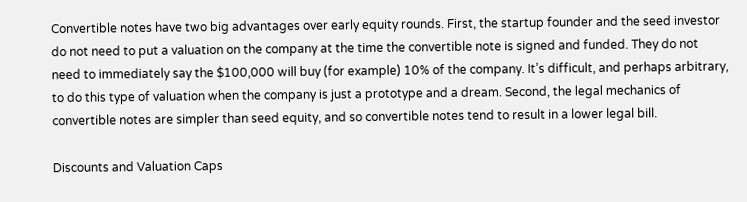Convertible notes have two big advantages over early equity rounds. First, the startup founder and the seed investor do not need to put a valuation on the company at the time the convertible note is signed and funded. They do not need to immediately say the $100,000 will buy (for example) 10% of the company. It’s difficult, and perhaps arbitrary, to do this type of valuation when the company is just a prototype and a dream. Second, the legal mechanics of convertible notes are simpler than seed equity, and so convertible notes tend to result in a lower legal bill.

Discounts and Valuation Caps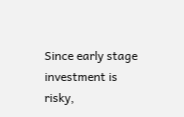Since early stage investment is risky,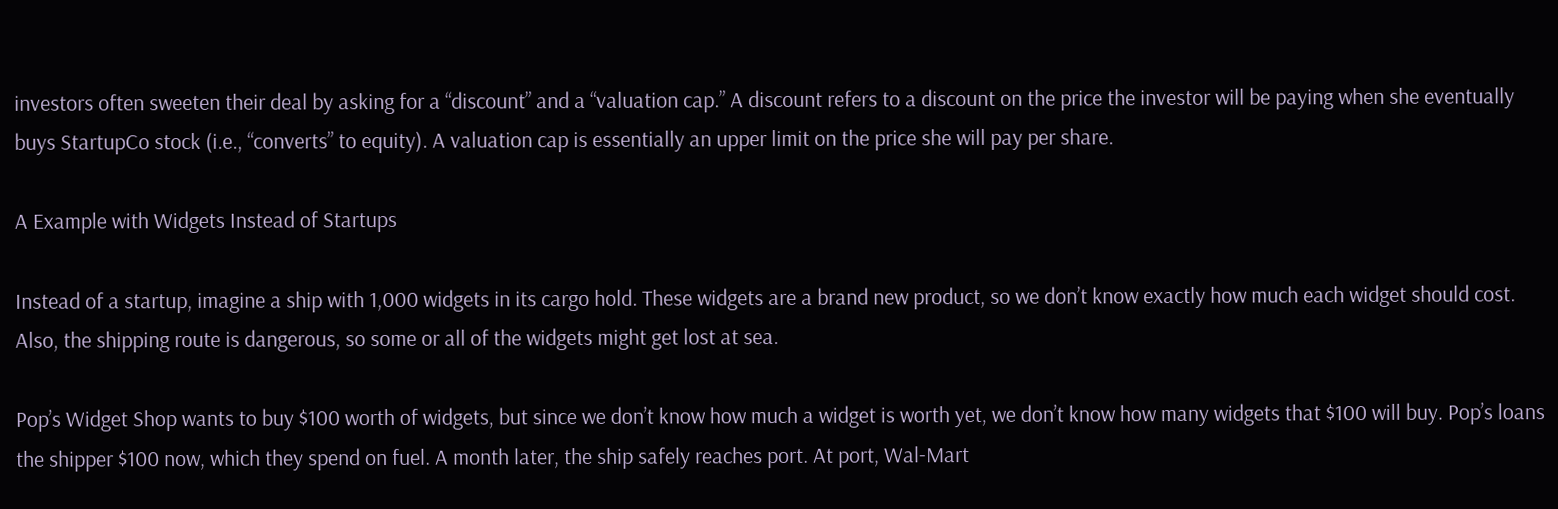investors often sweeten their deal by asking for a “discount” and a “valuation cap.” A discount refers to a discount on the price the investor will be paying when she eventually buys StartupCo stock (i.e., “converts” to equity). A valuation cap is essentially an upper limit on the price she will pay per share.

A Example with Widgets Instead of Startups

Instead of a startup, imagine a ship with 1,000 widgets in its cargo hold. These widgets are a brand new product, so we don’t know exactly how much each widget should cost. Also, the shipping route is dangerous, so some or all of the widgets might get lost at sea.

Pop’s Widget Shop wants to buy $100 worth of widgets, but since we don’t know how much a widget is worth yet, we don’t know how many widgets that $100 will buy. Pop’s loans the shipper $100 now, which they spend on fuel. A month later, the ship safely reaches port. At port, Wal-Mart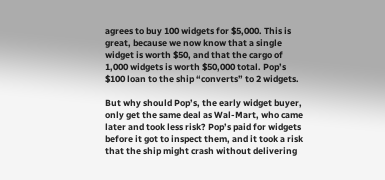agrees to buy 100 widgets for $5,000. This is great, because we now know that a single widget is worth $50, and that the cargo of 1,000 widgets is worth $50,000 total. Pop’s $100 loan to the ship “converts” to 2 widgets.

But why should Pop’s, the early widget buyer, only get the same deal as Wal-Mart, who came later and took less risk? Pop’s paid for widgets before it got to inspect them, and it took a risk that the ship might crash without delivering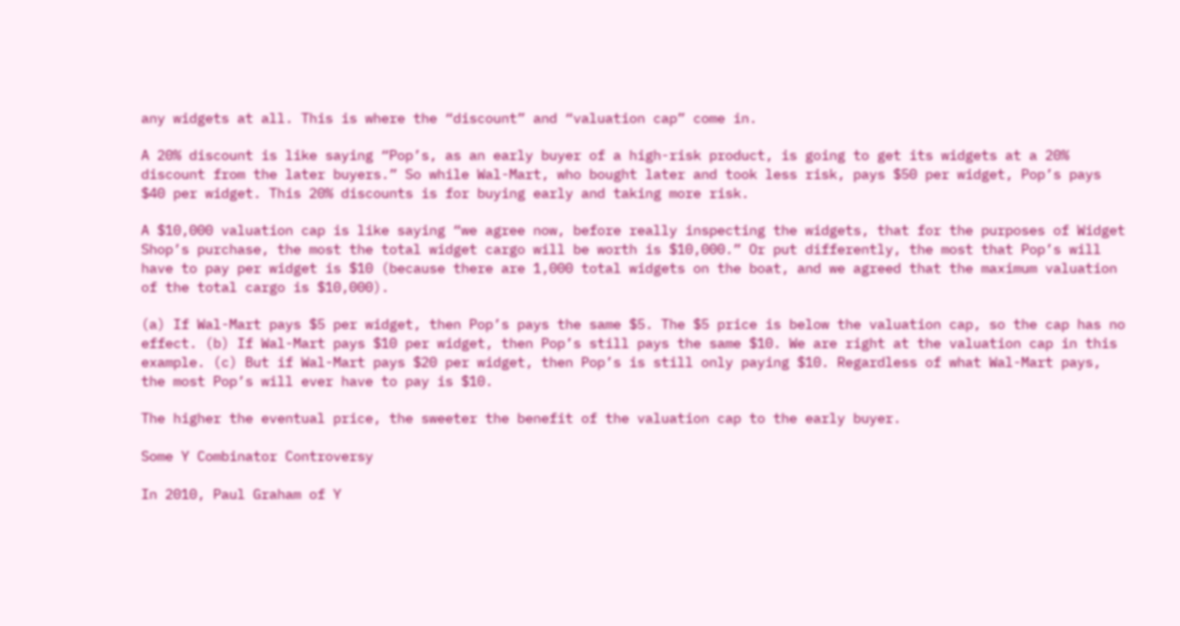any widgets at all. This is where the “discount” and “valuation cap” come in.

A 20% discount is like saying “Pop’s, as an early buyer of a high-risk product, is going to get its widgets at a 20% discount from the later buyers.” So while Wal-Mart, who bought later and took less risk, pays $50 per widget, Pop’s pays $40 per widget. This 20% discounts is for buying early and taking more risk.

A $10,000 valuation cap is like saying “we agree now, before really inspecting the widgets, that for the purposes of Widget Shop’s purchase, the most the total widget cargo will be worth is $10,000.” Or put differently, the most that Pop’s will have to pay per widget is $10 (because there are 1,000 total widgets on the boat, and we agreed that the maximum valuation of the total cargo is $10,000).

(a) If Wal-Mart pays $5 per widget, then Pop’s pays the same $5. The $5 price is below the valuation cap, so the cap has no effect. (b) If Wal-Mart pays $10 per widget, then Pop’s still pays the same $10. We are right at the valuation cap in this example. (c) But if Wal-Mart pays $20 per widget, then Pop’s is still only paying $10. Regardless of what Wal-Mart pays, the most Pop’s will ever have to pay is $10.

The higher the eventual price, the sweeter the benefit of the valuation cap to the early buyer.

Some Y Combinator Controversy

In 2010, Paul Graham of Y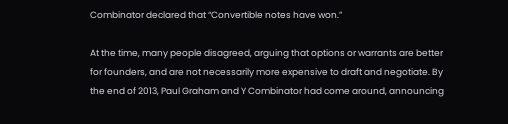Combinator declared that “Convertible notes have won.”

At the time, many people disagreed, arguing that options or warrants are better for founders, and are not necessarily more expensive to draft and negotiate. By the end of 2013, Paul Graham and Y Combinator had come around, announcing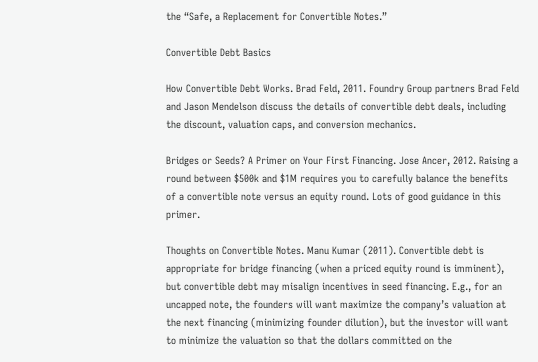the “Safe, a Replacement for Convertible Notes.”

Convertible Debt Basics

How Convertible Debt Works. Brad Feld, 2011. Foundry Group partners Brad Feld and Jason Mendelson discuss the details of convertible debt deals, including the discount, valuation caps, and conversion mechanics.

Bridges or Seeds? A Primer on Your First Financing. Jose Ancer, 2012. Raising a round between $500k and $1M requires you to carefully balance the benefits of a convertible note versus an equity round. Lots of good guidance in this primer.

Thoughts on Convertible Notes. Manu Kumar (2011). Convertible debt is appropriate for bridge financing (when a priced equity round is imminent), but convertible debt may misalign incentives in seed financing. E.g., for an uncapped note, the founders will want maximize the company’s valuation at the next financing (minimizing founder dilution), but the investor will want to minimize the valuation so that the dollars committed on the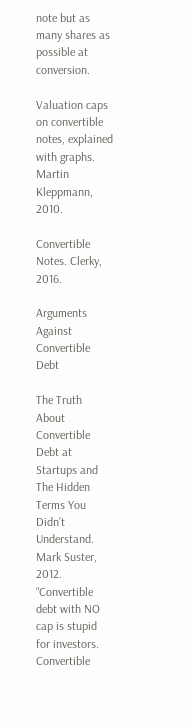note but as many shares as possible at conversion.

Valuation caps on convertible notes, explained with graphs. Martin Kleppmann, 2010.

Convertible Notes. Clerky, 2016.

Arguments Against Convertible Debt

The Truth About Convertible Debt at Startups and The Hidden Terms You Didn’t Understand. Mark Suster, 2012. “Convertible debt with NO cap is stupid for investors. Convertible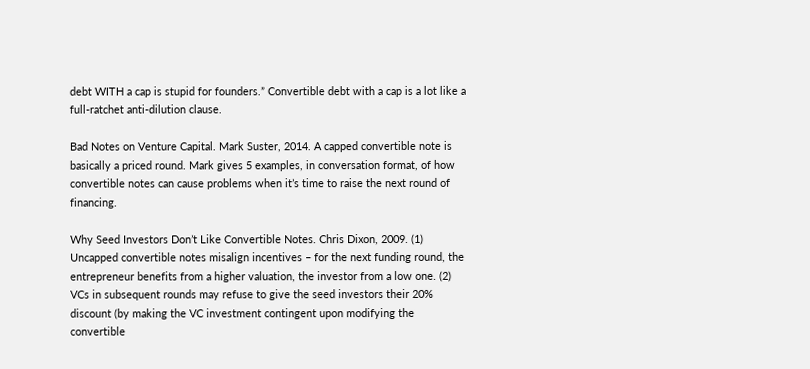debt WITH a cap is stupid for founders.” Convertible debt with a cap is a lot like a full-ratchet anti-dilution clause.

Bad Notes on Venture Capital. Mark Suster, 2014. A capped convertible note is basically a priced round. Mark gives 5 examples, in conversation format, of how convertible notes can cause problems when it’s time to raise the next round of financing.

Why Seed Investors Don’t Like Convertible Notes. Chris Dixon, 2009. (1) Uncapped convertible notes misalign incentives – for the next funding round, the entrepreneur benefits from a higher valuation, the investor from a low one. (2) VCs in subsequent rounds may refuse to give the seed investors their 20% discount (by making the VC investment contingent upon modifying the convertible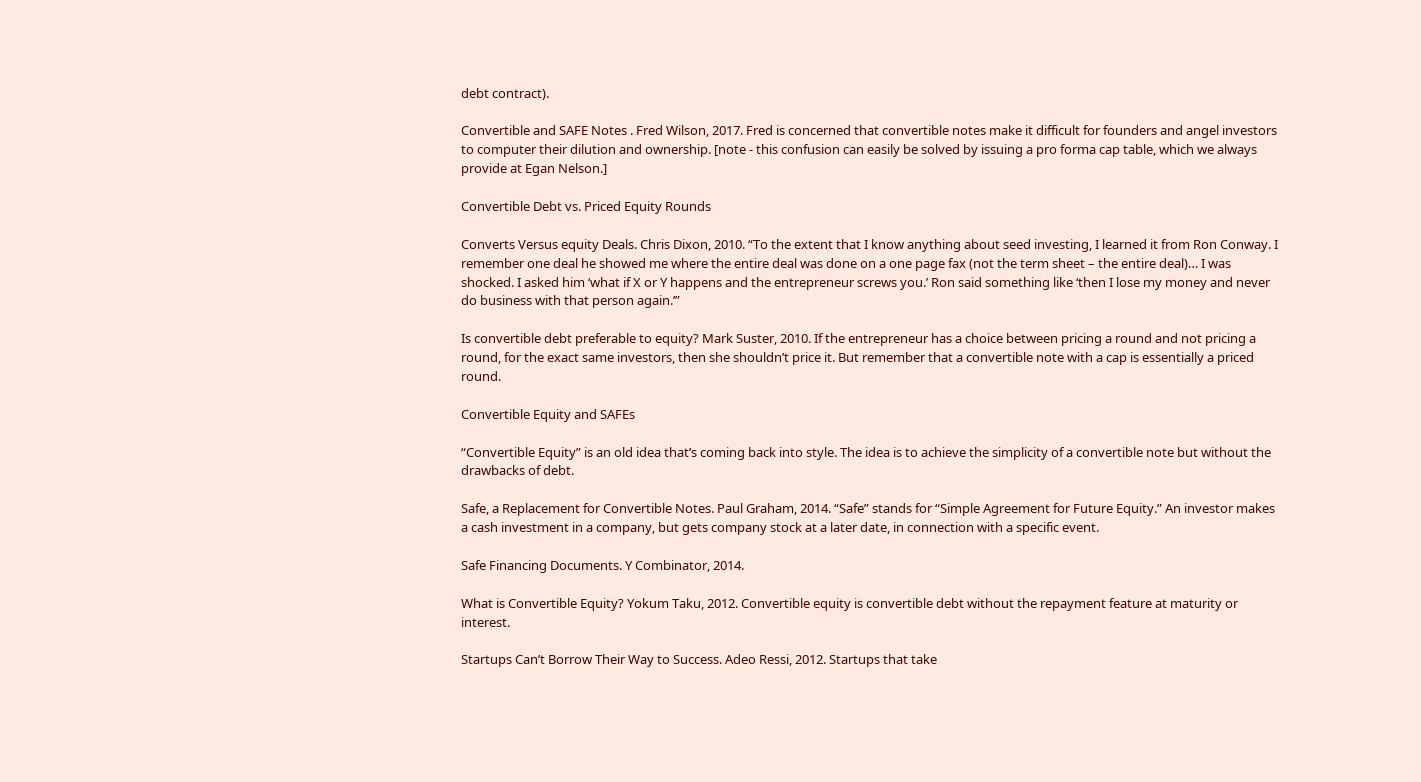debt contract).

Convertible and SAFE Notes . Fred Wilson, 2017. Fred is concerned that convertible notes make it difficult for founders and angel investors to computer their dilution and ownership. [note - this confusion can easily be solved by issuing a pro forma cap table, which we always provide at Egan Nelson.]

Convertible Debt vs. Priced Equity Rounds

Converts Versus equity Deals. Chris Dixon, 2010. “To the extent that I know anything about seed investing, I learned it from Ron Conway. I remember one deal he showed me where the entire deal was done on a one page fax (not the term sheet – the entire deal)… I was shocked. I asked him ‘what if X or Y happens and the entrepreneur screws you.’ Ron said something like ‘then I lose my money and never do business with that person again.’”

Is convertible debt preferable to equity? Mark Suster, 2010. If the entrepreneur has a choice between pricing a round and not pricing a round, for the exact same investors, then she shouldn’t price it. But remember that a convertible note with a cap is essentially a priced round.

Convertible Equity and SAFEs

“Convertible Equity” is an old idea that’s coming back into style. The idea is to achieve the simplicity of a convertible note but without the drawbacks of debt.

Safe, a Replacement for Convertible Notes. Paul Graham, 2014. “Safe” stands for “Simple Agreement for Future Equity.” An investor makes a cash investment in a company, but gets company stock at a later date, in connection with a specific event.

Safe Financing Documents. Y Combinator, 2014.

What is Convertible Equity? Yokum Taku, 2012. Convertible equity is convertible debt without the repayment feature at maturity or interest.

Startups Can’t Borrow Their Way to Success. Adeo Ressi, 2012. Startups that take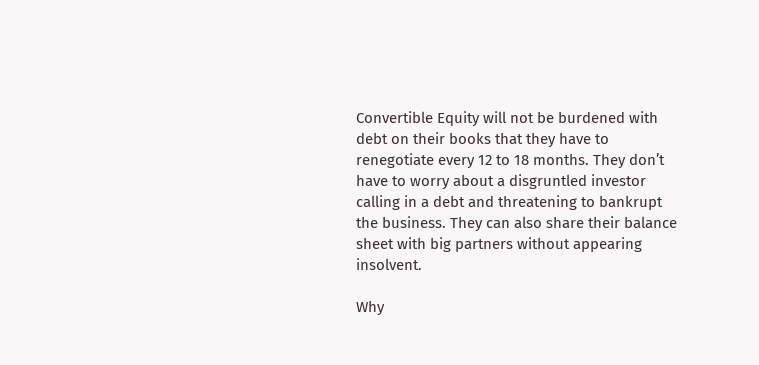Convertible Equity will not be burdened with debt on their books that they have to renegotiate every 12 to 18 months. They don’t have to worry about a disgruntled investor calling in a debt and threatening to bankrupt the business. They can also share their balance sheet with big partners without appearing insolvent.

Why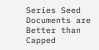Series Seed Documents are Better than Capped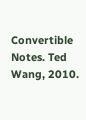Convertible Notes. Ted Wang, 2010.